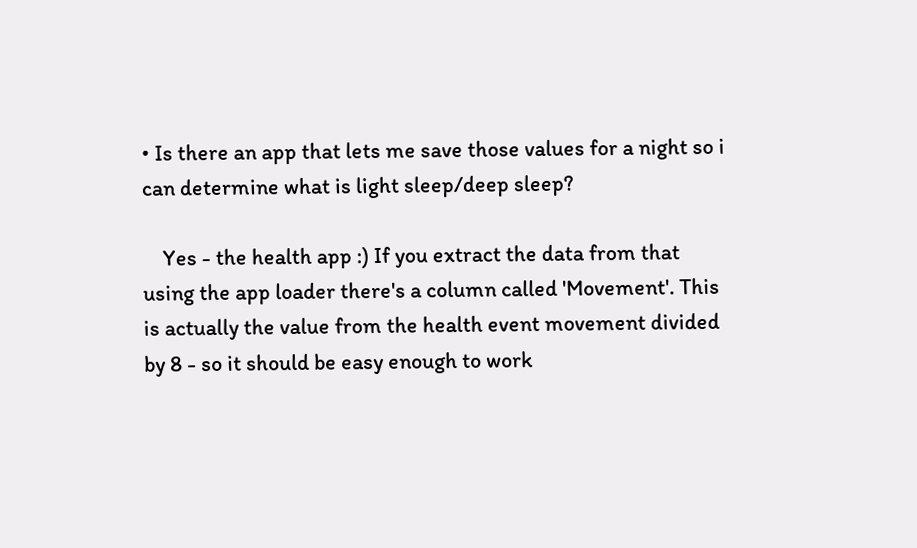• Is there an app that lets me save those values for a night so i can determine what is light sleep/deep sleep?

    Yes - the health app :) If you extract the data from that using the app loader there's a column called 'Movement'. This is actually the value from the health event movement divided by 8 - so it should be easy enough to work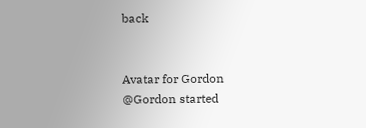back


Avatar for Gordon @Gordon started